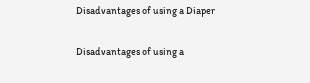Disadvantages of using a Diaper

Disadvantages of using a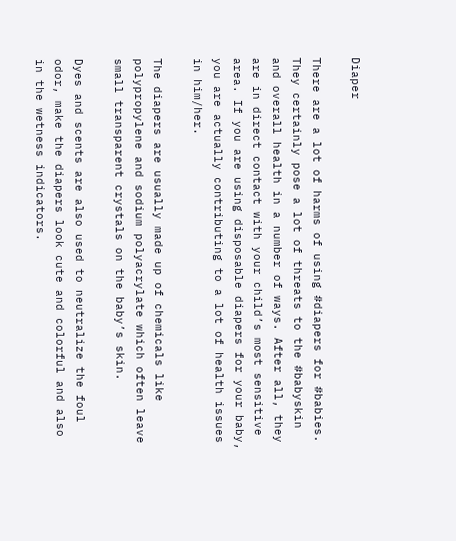Diaper

There are a lot of harms of using #diapers for #babies. They certainly pose a lot of threats to the #babyskin and overall health in a number of ways. After all, they are in direct contact with your child’s most sensitive area. If you are using disposable diapers for your baby, you are actually contributing to a lot of health issues in him/her.

The diapers are usually made up of chemicals like polypropylene and sodium polyacrylate which often leave small transparent crystals on the baby’s skin.

Dyes and scents are also used to neutralize the foul odor, make the diapers look cute and colorful and also in the wetness indicators.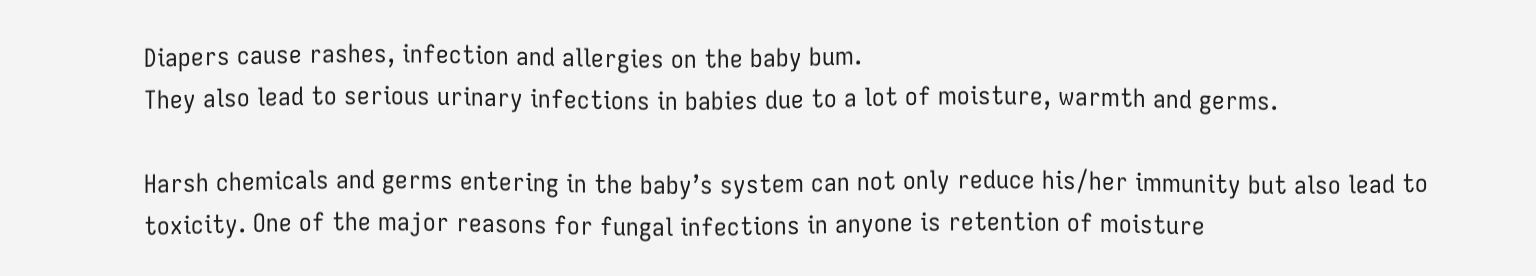Diapers cause rashes, infection and allergies on the baby bum.
They also lead to serious urinary infections in babies due to a lot of moisture, warmth and germs.

Harsh chemicals and germs entering in the baby’s system can not only reduce his/her immunity but also lead to toxicity. One of the major reasons for fungal infections in anyone is retention of moisture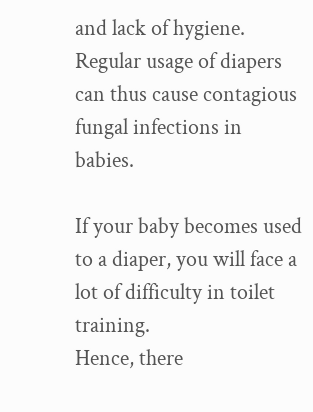and lack of hygiene. Regular usage of diapers can thus cause contagious fungal infections in babies.

If your baby becomes used to a diaper, you will face a lot of difficulty in toilet training.
Hence, there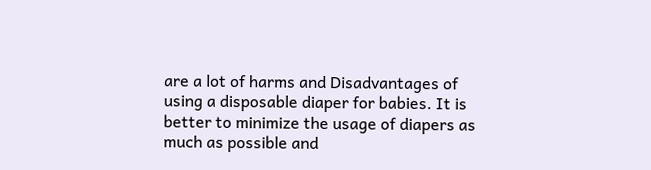are a lot of harms and Disadvantages of using a disposable diaper for babies. It is better to minimize the usage of diapers as much as possible and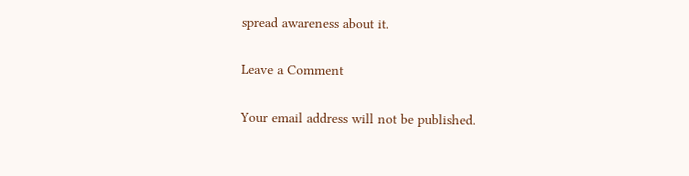spread awareness about it.

Leave a Comment

Your email address will not be published.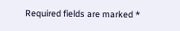Required fields are marked *